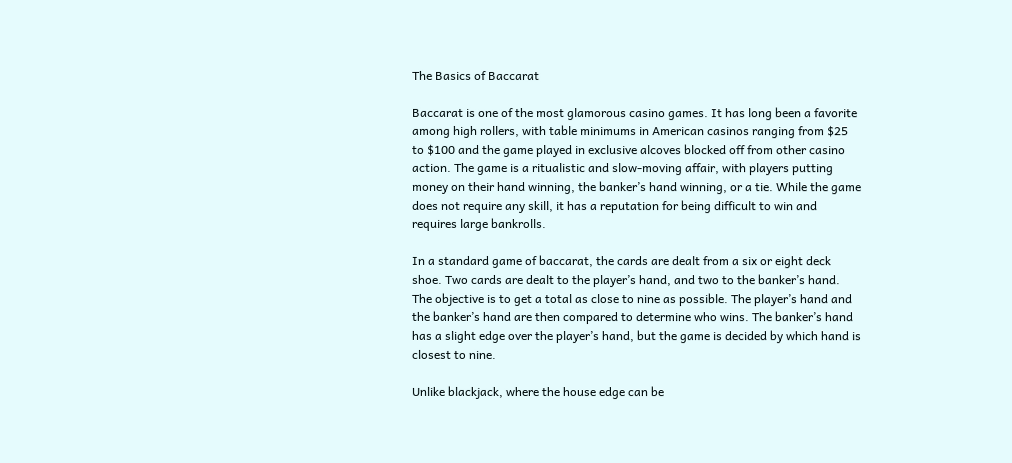The Basics of Baccarat

Baccarat is one of the most glamorous casino games. It has long been a favorite among high rollers, with table minimums in American casinos ranging from $25 to $100 and the game played in exclusive alcoves blocked off from other casino action. The game is a ritualistic and slow-moving affair, with players putting money on their hand winning, the banker’s hand winning, or a tie. While the game does not require any skill, it has a reputation for being difficult to win and requires large bankrolls.

In a standard game of baccarat, the cards are dealt from a six or eight deck shoe. Two cards are dealt to the player’s hand, and two to the banker’s hand. The objective is to get a total as close to nine as possible. The player’s hand and the banker’s hand are then compared to determine who wins. The banker’s hand has a slight edge over the player’s hand, but the game is decided by which hand is closest to nine.

Unlike blackjack, where the house edge can be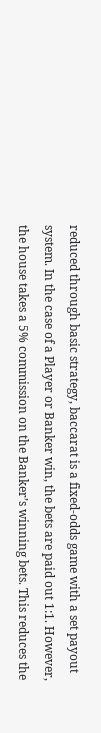reduced through basic strategy, baccarat is a fixed-odds game with a set payout system. In the case of a Player or Banker win, the bets are paid out 1:1. However, the house takes a 5% commission on the Banker’s winning bets. This reduces the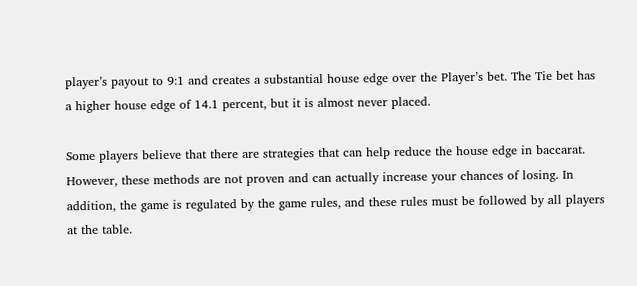player’s payout to 9:1 and creates a substantial house edge over the Player’s bet. The Tie bet has a higher house edge of 14.1 percent, but it is almost never placed.

Some players believe that there are strategies that can help reduce the house edge in baccarat. However, these methods are not proven and can actually increase your chances of losing. In addition, the game is regulated by the game rules, and these rules must be followed by all players at the table.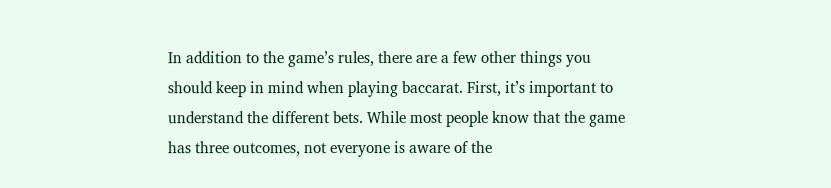In addition to the game’s rules, there are a few other things you should keep in mind when playing baccarat. First, it’s important to understand the different bets. While most people know that the game has three outcomes, not everyone is aware of the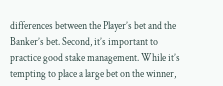differences between the Player’s bet and the Banker’s bet. Second, it’s important to practice good stake management. While it’s tempting to place a large bet on the winner,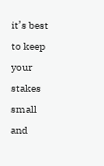it’s best to keep your stakes small and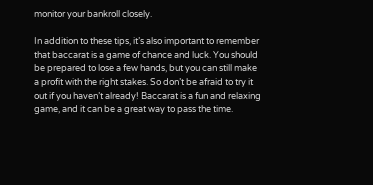monitor your bankroll closely.

In addition to these tips, it’s also important to remember that baccarat is a game of chance and luck. You should be prepared to lose a few hands, but you can still make a profit with the right stakes. So don’t be afraid to try it out if you haven’t already! Baccarat is a fun and relaxing game, and it can be a great way to pass the time.